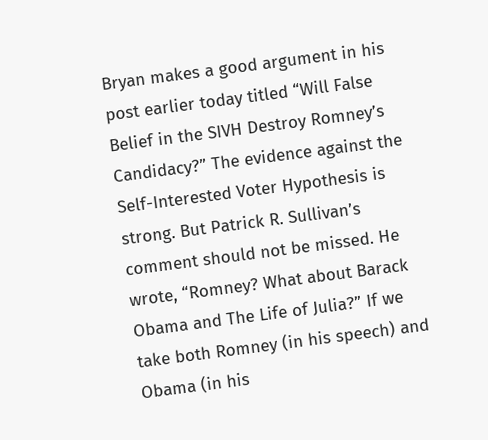Bryan makes a good argument in his post earlier today titled “Will False Belief in the SIVH Destroy Romney’s Candidacy?” The evidence against the Self-Interested Voter Hypothesis is strong. But Patrick R. Sullivan’s comment should not be missed. He wrote, “Romney? What about Barack Obama and The Life of Julia?” If we take both Romney (in his speech) and Obama (in his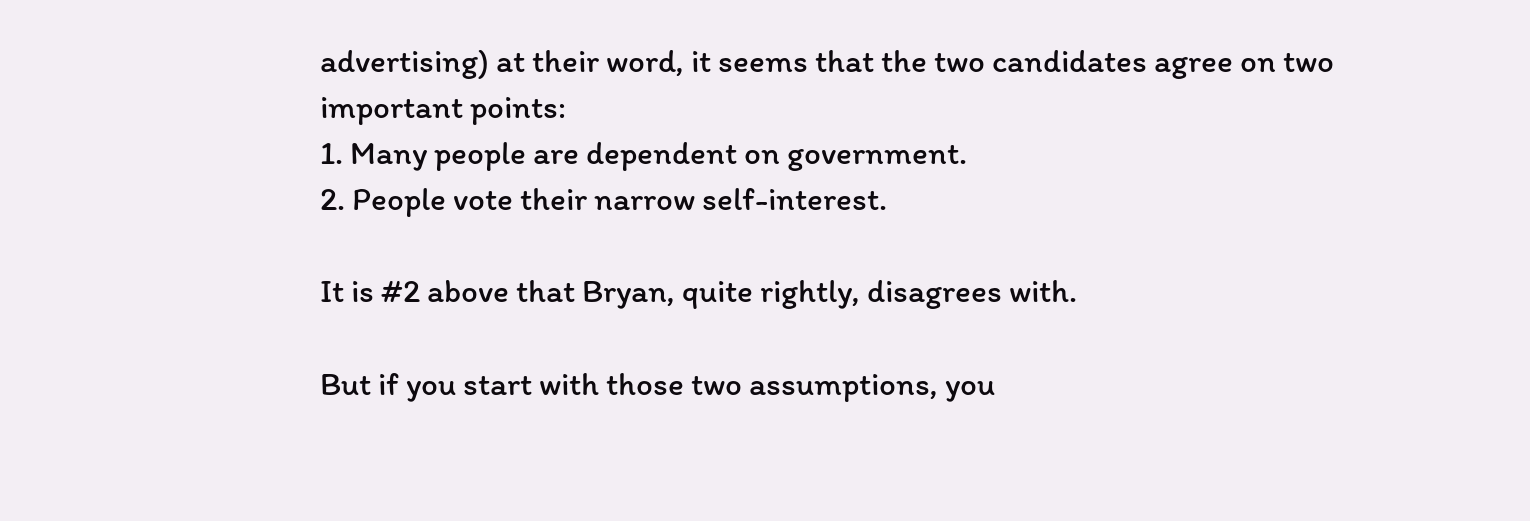advertising) at their word, it seems that the two candidates agree on two important points:
1. Many people are dependent on government.
2. People vote their narrow self-interest.

It is #2 above that Bryan, quite rightly, disagrees with.

But if you start with those two assumptions, you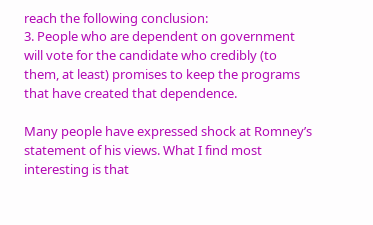reach the following conclusion:
3. People who are dependent on government will vote for the candidate who credibly (to them, at least) promises to keep the programs that have created that dependence.

Many people have expressed shock at Romney’s statement of his views. What I find most interesting is that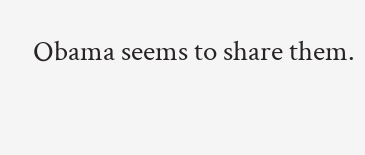Obama seems to share them.